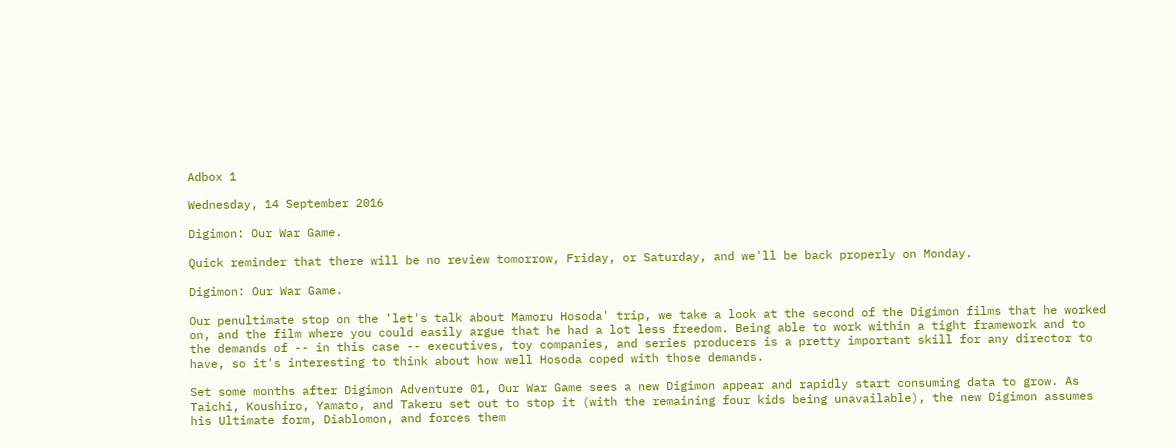Adbox 1

Wednesday, 14 September 2016

Digimon: Our War Game.

Quick reminder that there will be no review tomorrow, Friday, or Saturday, and we'll be back properly on Monday.

Digimon: Our War Game.

Our penultimate stop on the 'let's talk about Mamoru Hosoda' trip, we take a look at the second of the Digimon films that he worked on, and the film where you could easily argue that he had a lot less freedom. Being able to work within a tight framework and to the demands of -- in this case -- executives, toy companies, and series producers is a pretty important skill for any director to have, so it's interesting to think about how well Hosoda coped with those demands.

Set some months after Digimon Adventure 01, Our War Game sees a new Digimon appear and rapidly start consuming data to grow. As Taichi, Koushiro, Yamato, and Takeru set out to stop it (with the remaining four kids being unavailable), the new Digimon assumes his Ultimate form, Diablomon, and forces them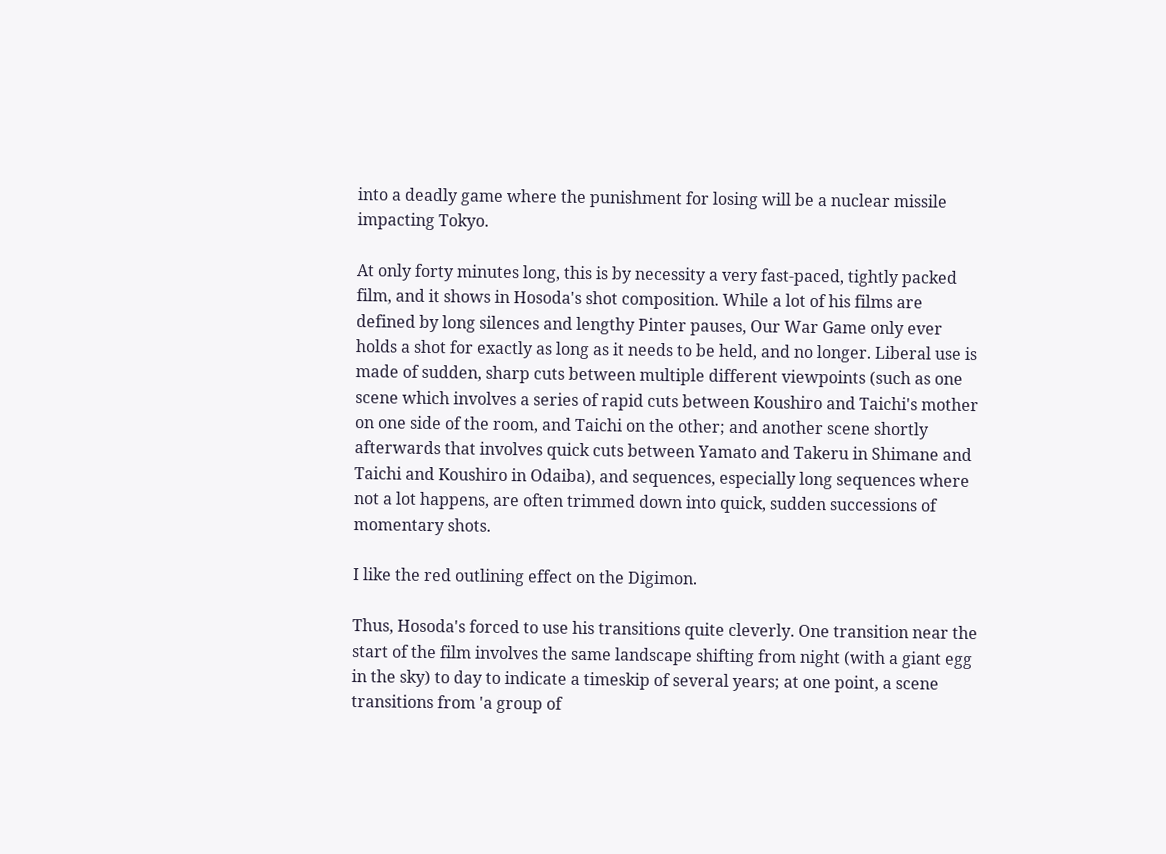into a deadly game where the punishment for losing will be a nuclear missile impacting Tokyo.

At only forty minutes long, this is by necessity a very fast-paced, tightly packed film, and it shows in Hosoda's shot composition. While a lot of his films are defined by long silences and lengthy Pinter pauses, Our War Game only ever holds a shot for exactly as long as it needs to be held, and no longer. Liberal use is made of sudden, sharp cuts between multiple different viewpoints (such as one scene which involves a series of rapid cuts between Koushiro and Taichi's mother on one side of the room, and Taichi on the other; and another scene shortly afterwards that involves quick cuts between Yamato and Takeru in Shimane and Taichi and Koushiro in Odaiba), and sequences, especially long sequences where not a lot happens, are often trimmed down into quick, sudden successions of momentary shots.

I like the red outlining effect on the Digimon.

Thus, Hosoda's forced to use his transitions quite cleverly. One transition near the start of the film involves the same landscape shifting from night (with a giant egg in the sky) to day to indicate a timeskip of several years; at one point, a scene transitions from 'a group of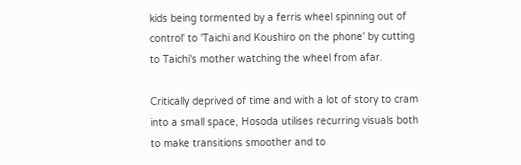kids being tormented by a ferris wheel spinning out of control' to 'Taichi and Koushiro on the phone' by cutting to Taichi's mother watching the wheel from afar.

Critically deprived of time and with a lot of story to cram into a small space, Hosoda utilises recurring visuals both to make transitions smoother and to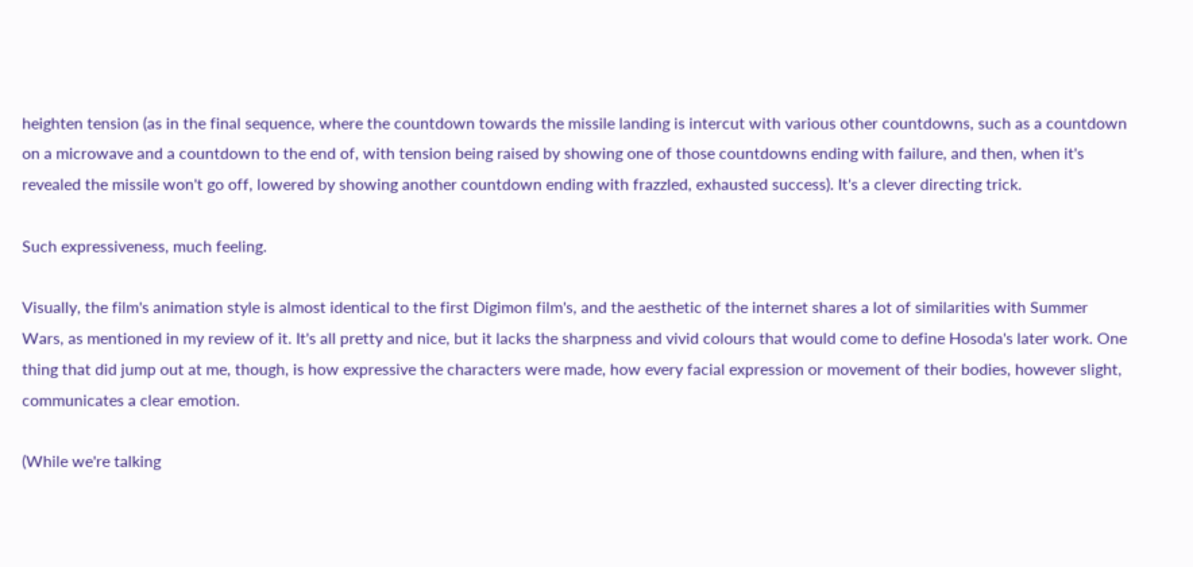heighten tension (as in the final sequence, where the countdown towards the missile landing is intercut with various other countdowns, such as a countdown on a microwave and a countdown to the end of, with tension being raised by showing one of those countdowns ending with failure, and then, when it's revealed the missile won't go off, lowered by showing another countdown ending with frazzled, exhausted success). It's a clever directing trick.

Such expressiveness, much feeling.

Visually, the film's animation style is almost identical to the first Digimon film's, and the aesthetic of the internet shares a lot of similarities with Summer Wars, as mentioned in my review of it. It's all pretty and nice, but it lacks the sharpness and vivid colours that would come to define Hosoda's later work. One thing that did jump out at me, though, is how expressive the characters were made, how every facial expression or movement of their bodies, however slight, communicates a clear emotion.

(While we're talking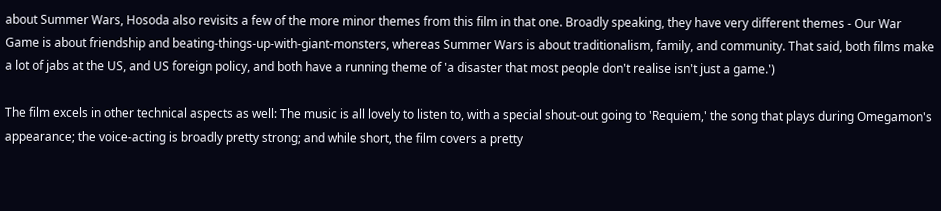about Summer Wars, Hosoda also revisits a few of the more minor themes from this film in that one. Broadly speaking, they have very different themes - Our War Game is about friendship and beating-things-up-with-giant-monsters, whereas Summer Wars is about traditionalism, family, and community. That said, both films make a lot of jabs at the US, and US foreign policy, and both have a running theme of 'a disaster that most people don't realise isn't just a game.')

The film excels in other technical aspects as well: The music is all lovely to listen to, with a special shout-out going to 'Requiem,' the song that plays during Omegamon's appearance; the voice-acting is broadly pretty strong; and while short, the film covers a pretty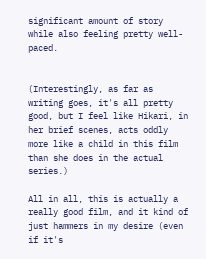significant amount of story while also feeling pretty well-paced.


(Interestingly, as far as writing goes, it's all pretty good, but I feel like Hikari, in her brief scenes, acts oddly more like a child in this film than she does in the actual series.)

All in all, this is actually a really good film, and it kind of just hammers in my desire (even if it's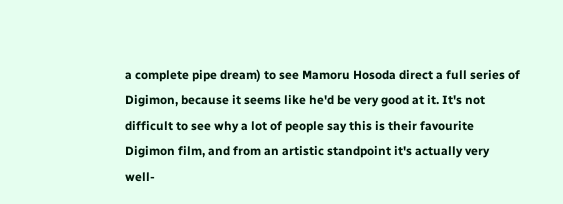a complete pipe dream) to see Mamoru Hosoda direct a full series of Digimon, because it seems like he'd be very good at it. It's not difficult to see why a lot of people say this is their favourite Digimon film, and from an artistic standpoint it's actually very well-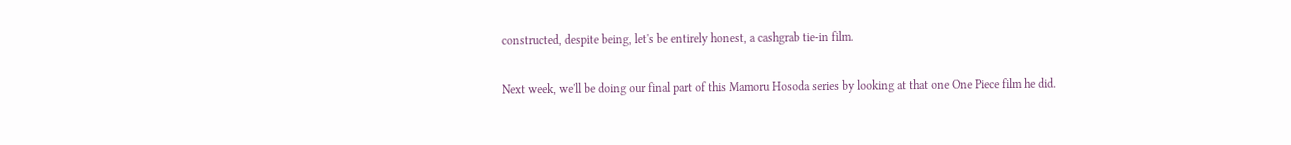constructed, despite being, let's be entirely honest, a cashgrab tie-in film.

Next week, we'll be doing our final part of this Mamoru Hosoda series by looking at that one One Piece film he did.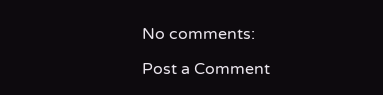No comments:

Post a Comment